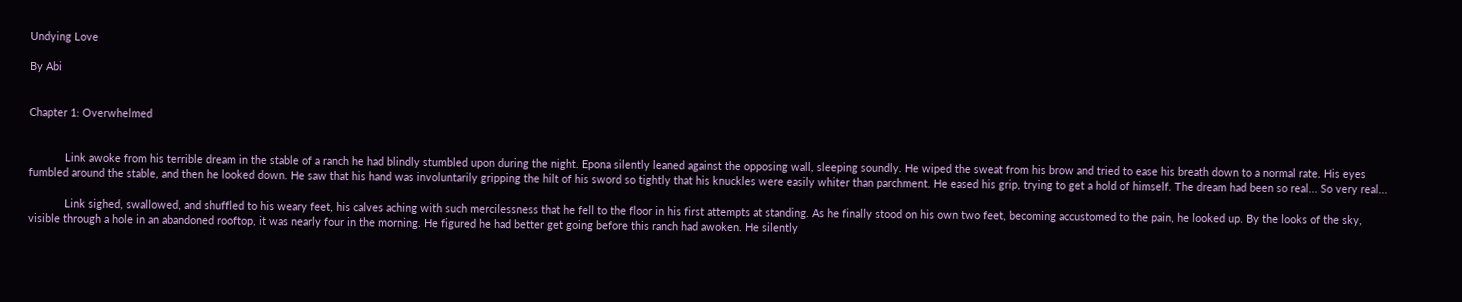Undying Love

By Abi


Chapter 1: Overwhelmed


            Link awoke from his terrible dream in the stable of a ranch he had blindly stumbled upon during the night. Epona silently leaned against the opposing wall, sleeping soundly. He wiped the sweat from his brow and tried to ease his breath down to a normal rate. His eyes fumbled around the stable, and then he looked down. He saw that his hand was involuntarily gripping the hilt of his sword so tightly that his knuckles were easily whiter than parchment. He eased his grip, trying to get a hold of himself. The dream had been so real... So very real...

            Link sighed, swallowed, and shuffled to his weary feet, his calves aching with such mercilessness that he fell to the floor in his first attempts at standing. As he finally stood on his own two feet, becoming accustomed to the pain, he looked up. By the looks of the sky, visible through a hole in an abandoned rooftop, it was nearly four in the morning. He figured he had better get going before this ranch had awoken. He silently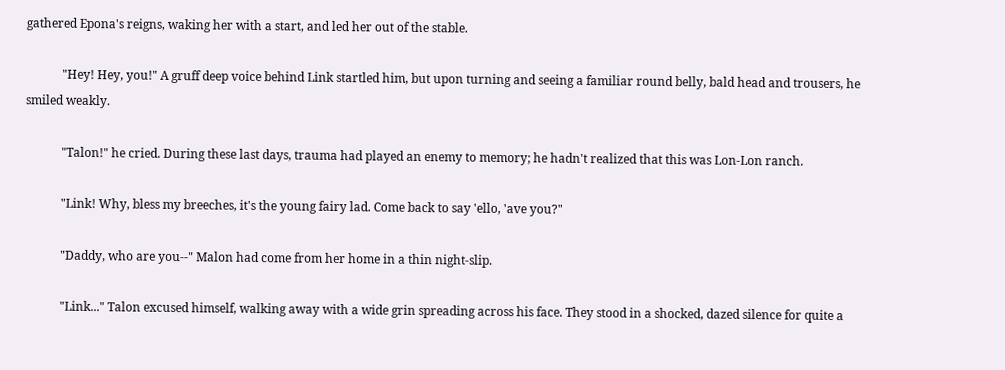gathered Epona's reigns, waking her with a start, and led her out of the stable.

            "Hey! Hey, you!" A gruff deep voice behind Link startled him, but upon turning and seeing a familiar round belly, bald head and trousers, he smiled weakly.

            "Talon!" he cried. During these last days, trauma had played an enemy to memory; he hadn't realized that this was Lon-Lon ranch.

            "Link! Why, bless my breeches, it's the young fairy lad. Come back to say 'ello, 'ave you?"

            "Daddy, who are you--" Malon had come from her home in a thin night-slip.

            "Link..." Talon excused himself, walking away with a wide grin spreading across his face. They stood in a shocked, dazed silence for quite a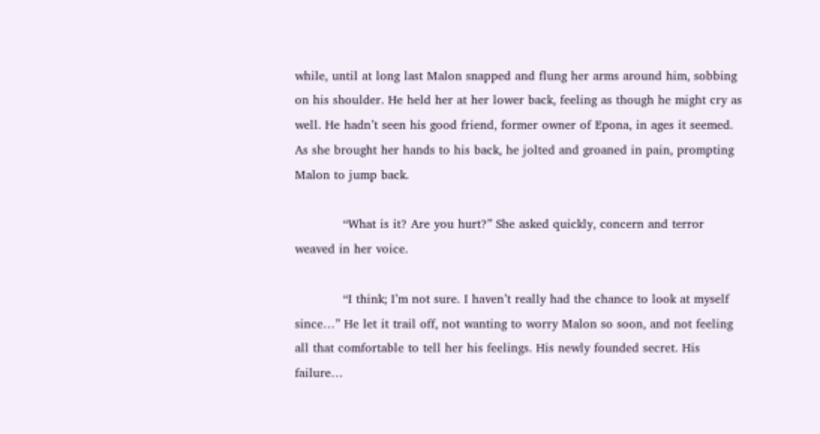while, until at long last Malon snapped and flung her arms around him, sobbing on his shoulder. He held her at her lower back, feeling as though he might cry as well. He hadn’t seen his good friend, former owner of Epona, in ages it seemed. As she brought her hands to his back, he jolted and groaned in pain, prompting Malon to jump back.

            “What is it? Are you hurt?” She asked quickly, concern and terror weaved in her voice.

            “I think; I’m not sure. I haven’t really had the chance to look at myself since…” He let it trail off, not wanting to worry Malon so soon, and not feeling all that comfortable to tell her his feelings. His newly founded secret. His failure…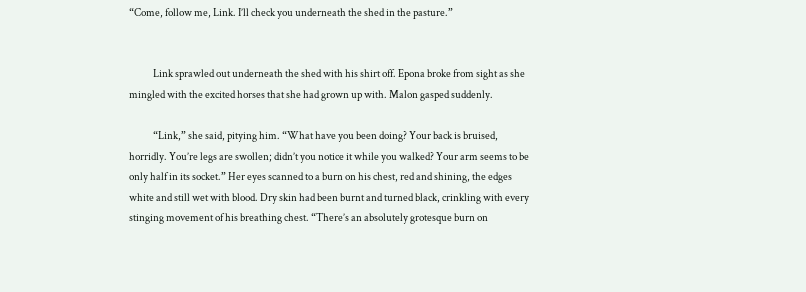“Come, follow me, Link. I’ll check you underneath the shed in the pasture.”


            Link sprawled out underneath the shed with his shirt off. Epona broke from sight as she mingled with the excited horses that she had grown up with. Malon gasped suddenly.

            “Link,” she said, pitying him. “What have you been doing? Your back is bruised, horridly. You’re legs are swollen; didn’t you notice it while you walked? Your arm seems to be only half in its socket.” Her eyes scanned to a burn on his chest, red and shining, the edges white and still wet with blood. Dry skin had been burnt and turned black, crinkling with every stinging movement of his breathing chest. “There’s an absolutely grotesque burn on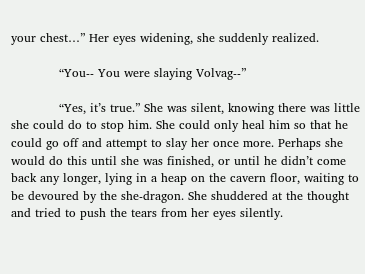your chest…” Her eyes widening, she suddenly realized.

            “You-- You were slaying Volvag--”

            “Yes, it’s true.” She was silent, knowing there was little she could do to stop him. She could only heal him so that he could go off and attempt to slay her once more. Perhaps she would do this until she was finished, or until he didn’t come back any longer, lying in a heap on the cavern floor, waiting to be devoured by the she-dragon. She shuddered at the thought and tried to push the tears from her eyes silently.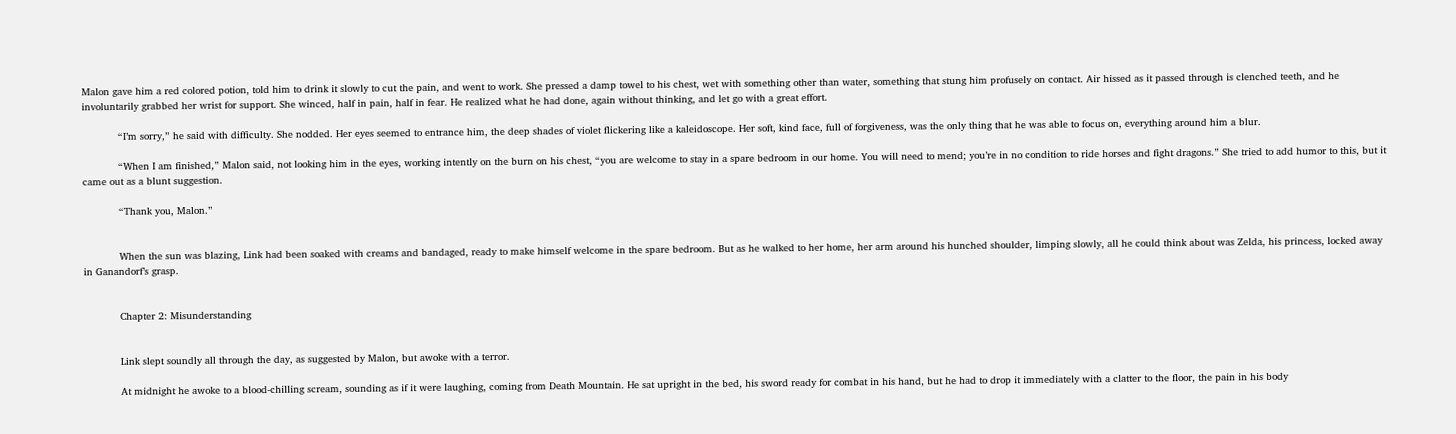Malon gave him a red colored potion, told him to drink it slowly to cut the pain, and went to work. She pressed a damp towel to his chest, wet with something other than water, something that stung him profusely on contact. Air hissed as it passed through is clenched teeth, and he involuntarily grabbed her wrist for support. She winced, half in pain, half in fear. He realized what he had done, again without thinking, and let go with a great effort.

            “I’m sorry,” he said with difficulty. She nodded. Her eyes seemed to entrance him, the deep shades of violet flickering like a kaleidoscope. Her soft, kind face, full of forgiveness, was the only thing that he was able to focus on, everything around him a blur.

            “When I am finished,” Malon said, not looking him in the eyes, working intently on the burn on his chest, “you are welcome to stay in a spare bedroom in our home. You will need to mend; you’re in no condition to ride horses and fight dragons.” She tried to add humor to this, but it came out as a blunt suggestion.

            “Thank you, Malon.”


            When the sun was blazing, Link had been soaked with creams and bandaged, ready to make himself welcome in the spare bedroom. But as he walked to her home, her arm around his hunched shoulder, limping slowly, all he could think about was Zelda, his princess, locked away in Ganandorf’s grasp.


            Chapter 2: Misunderstanding


            Link slept soundly all through the day, as suggested by Malon, but awoke with a terror.

            At midnight he awoke to a blood-chilling scream, sounding as if it were laughing, coming from Death Mountain. He sat upright in the bed, his sword ready for combat in his hand, but he had to drop it immediately with a clatter to the floor, the pain in his body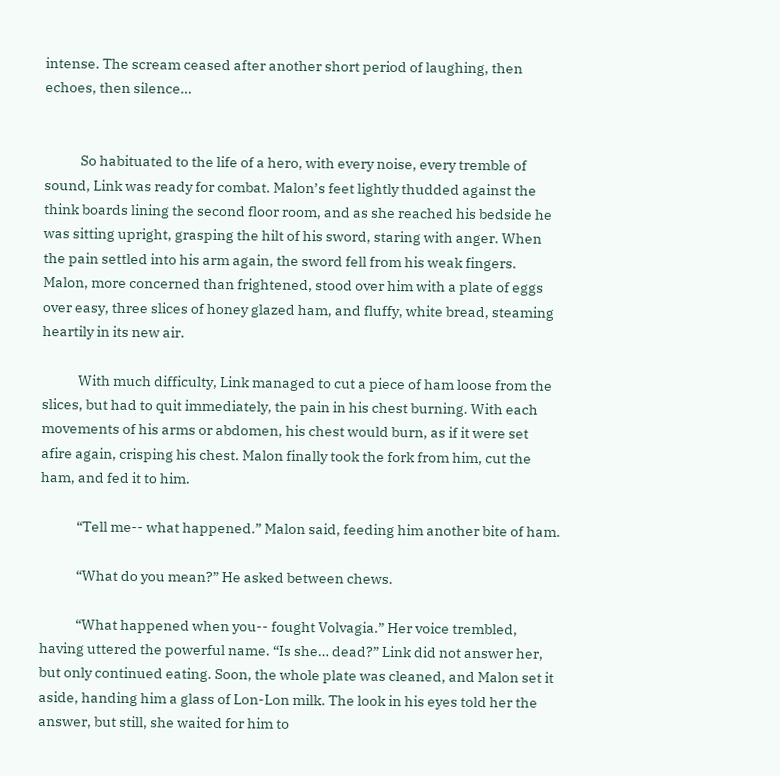intense. The scream ceased after another short period of laughing, then echoes, then silence…


            So habituated to the life of a hero, with every noise, every tremble of sound, Link was ready for combat. Malon’s feet lightly thudded against the think boards lining the second floor room, and as she reached his bedside he was sitting upright, grasping the hilt of his sword, staring with anger. When the pain settled into his arm again, the sword fell from his weak fingers. Malon, more concerned than frightened, stood over him with a plate of eggs over easy, three slices of honey glazed ham, and fluffy, white bread, steaming heartily in its new air.

            With much difficulty, Link managed to cut a piece of ham loose from the slices, but had to quit immediately, the pain in his chest burning. With each movements of his arms or abdomen, his chest would burn, as if it were set afire again, crisping his chest. Malon finally took the fork from him, cut the ham, and fed it to him.

            “Tell me-- what happened.” Malon said, feeding him another bite of ham.

            “What do you mean?” He asked between chews.

            “What happened when you-- fought Volvagia.” Her voice trembled, having uttered the powerful name. “Is she… dead?” Link did not answer her, but only continued eating. Soon, the whole plate was cleaned, and Malon set it aside, handing him a glass of Lon-Lon milk. The look in his eyes told her the answer, but still, she waited for him to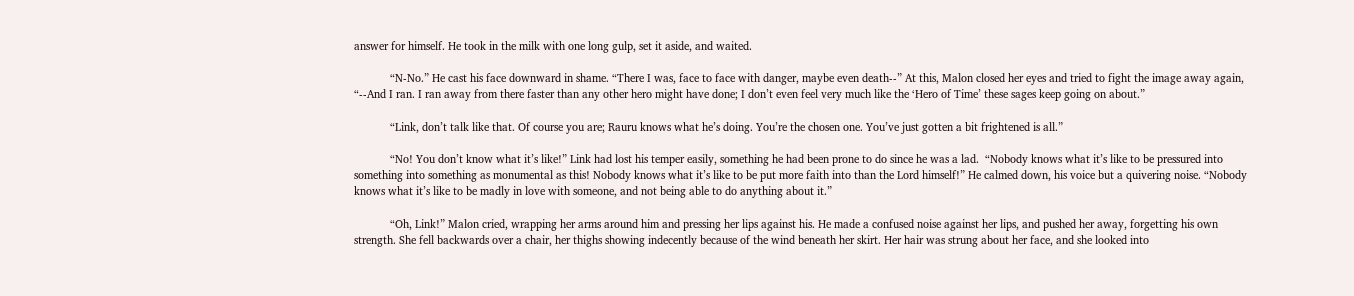answer for himself. He took in the milk with one long gulp, set it aside, and waited.

            “N-No.” He cast his face downward in shame. “There I was, face to face with danger, maybe even death--” At this, Malon closed her eyes and tried to fight the image away again, “--And I ran. I ran away from there faster than any other hero might have done; I don’t even feel very much like the ‘Hero of Time’ these sages keep going on about.”

            “Link, don’t talk like that. Of course you are; Rauru knows what he’s doing. You’re the chosen one. You’ve just gotten a bit frightened is all.”

            “No! You don’t know what it’s like!” Link had lost his temper easily, something he had been prone to do since he was a lad.  “Nobody knows what it’s like to be pressured into something into something as monumental as this! Nobody knows what it’s like to be put more faith into than the Lord himself!” He calmed down, his voice but a quivering noise. “Nobody knows what it’s like to be madly in love with someone, and not being able to do anything about it.”

            “Oh, Link!” Malon cried, wrapping her arms around him and pressing her lips against his. He made a confused noise against her lips, and pushed her away, forgetting his own strength. She fell backwards over a chair, her thighs showing indecently because of the wind beneath her skirt. Her hair was strung about her face, and she looked into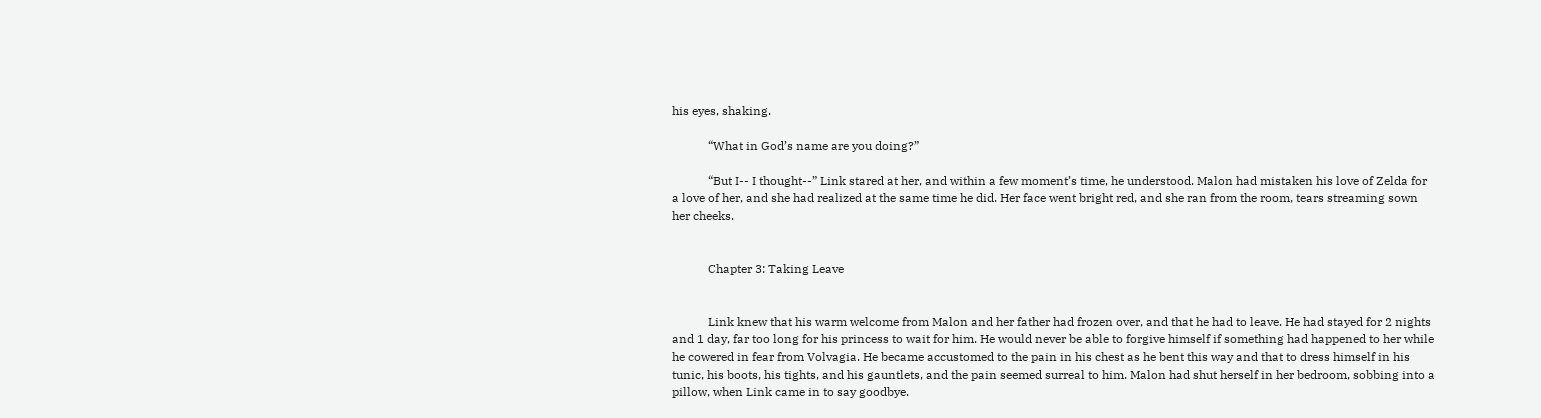his eyes, shaking.

            “What in God’s name are you doing?”

            “But I-- I thought--” Link stared at her, and within a few moment’s time, he understood. Malon had mistaken his love of Zelda for a love of her, and she had realized at the same time he did. Her face went bright red, and she ran from the room, tears streaming sown her cheeks.


            Chapter 3: Taking Leave


            Link knew that his warm welcome from Malon and her father had frozen over, and that he had to leave. He had stayed for 2 nights and 1 day, far too long for his princess to wait for him. He would never be able to forgive himself if something had happened to her while he cowered in fear from Volvagia. He became accustomed to the pain in his chest as he bent this way and that to dress himself in his tunic, his boots, his tights, and his gauntlets, and the pain seemed surreal to him. Malon had shut herself in her bedroom, sobbing into a pillow, when Link came in to say goodbye.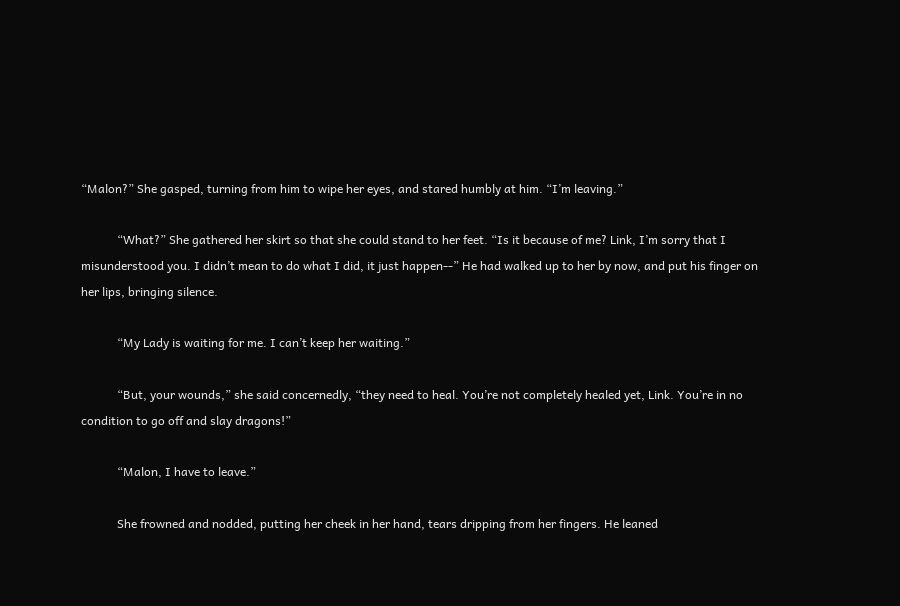“Malon?” She gasped, turning from him to wipe her eyes, and stared humbly at him. “I’m leaving.”

            “What?” She gathered her skirt so that she could stand to her feet. “Is it because of me? Link, I’m sorry that I misunderstood you. I didn’t mean to do what I did, it just happen--” He had walked up to her by now, and put his finger on her lips, bringing silence.

            “My Lady is waiting for me. I can’t keep her waiting.”

            “But, your wounds,” she said concernedly, “they need to heal. You’re not completely healed yet, Link. You’re in no condition to go off and slay dragons!”

            “Malon, I have to leave.”

            She frowned and nodded, putting her cheek in her hand, tears dripping from her fingers. He leaned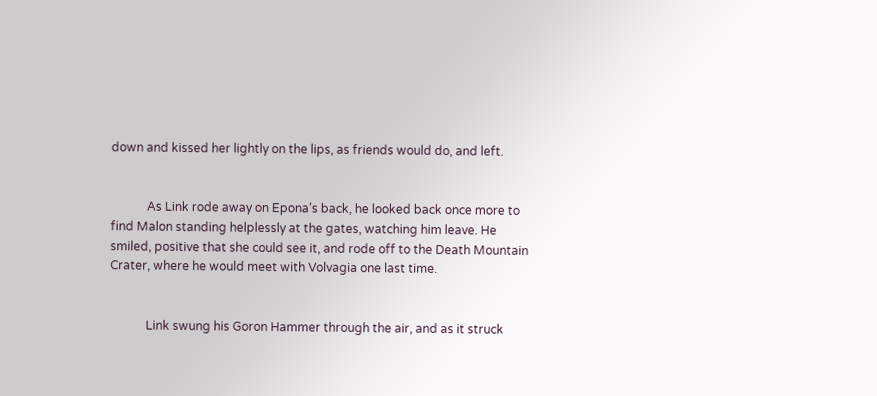down and kissed her lightly on the lips, as friends would do, and left.


            As Link rode away on Epona’s back, he looked back once more to find Malon standing helplessly at the gates, watching him leave. He smiled, positive that she could see it, and rode off to the Death Mountain Crater, where he would meet with Volvagia one last time.


            Link swung his Goron Hammer through the air, and as it struck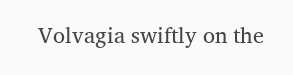Volvagia swiftly on the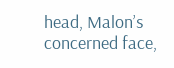head, Malon’s concerned face,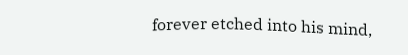forever etched into his mind,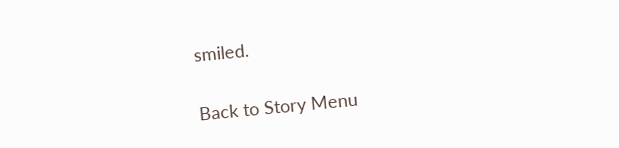smiled.


Back to Story Menu